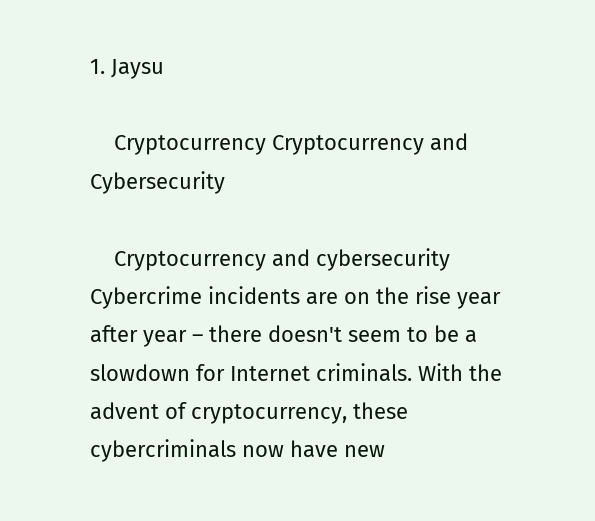1. Jaysu

    Cryptocurrency Cryptocurrency and Cybersecurity

    Cryptocurrency and cybersecurity Cybercrime incidents are on the rise year after year – there doesn't seem to be a slowdown for Internet criminals. With the advent of cryptocurrency, these cybercriminals now have new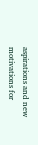aspirations and new motivations for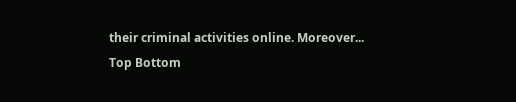their criminal activities online. Moreover...
Top Bottom